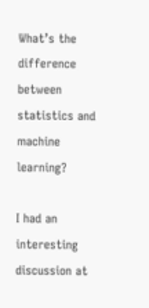What’s the difference between statistics and machine learning?

I had an interesting discussion at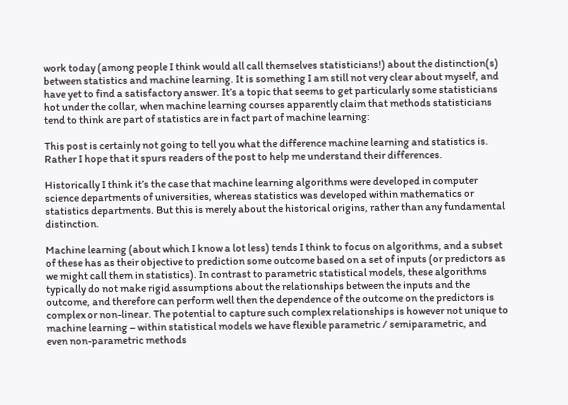work today (among people I think would all call themselves statisticians!) about the distinction(s) between statistics and machine learning. It is something I am still not very clear about myself, and have yet to find a satisfactory answer. It’s a topic that seems to get particularly some statisticians hot under the collar, when machine learning courses apparently claim that methods statisticians tend to think are part of statistics are in fact part of machine learning:

This post is certainly not going to tell you what the difference machine learning and statistics is. Rather I hope that it spurs readers of the post to help me understand their differences.

Historically I think it’s the case that machine learning algorithms were developed in computer science departments of universities, whereas statistics was developed within mathematics or statistics departments. But this is merely about the historical origins, rather than any fundamental distinction.

Machine learning (about which I know a lot less) tends I think to focus on algorithms, and a subset of these has as their objective to prediction some outcome based on a set of inputs (or predictors as we might call them in statistics). In contrast to parametric statistical models, these algorithms typically do not make rigid assumptions about the relationships between the inputs and the outcome, and therefore can perform well then the dependence of the outcome on the predictors is complex or non-linear. The potential to capture such complex relationships is however not unique to machine learning – within statistical models we have flexible parametric / semiparametric, and even non-parametric methods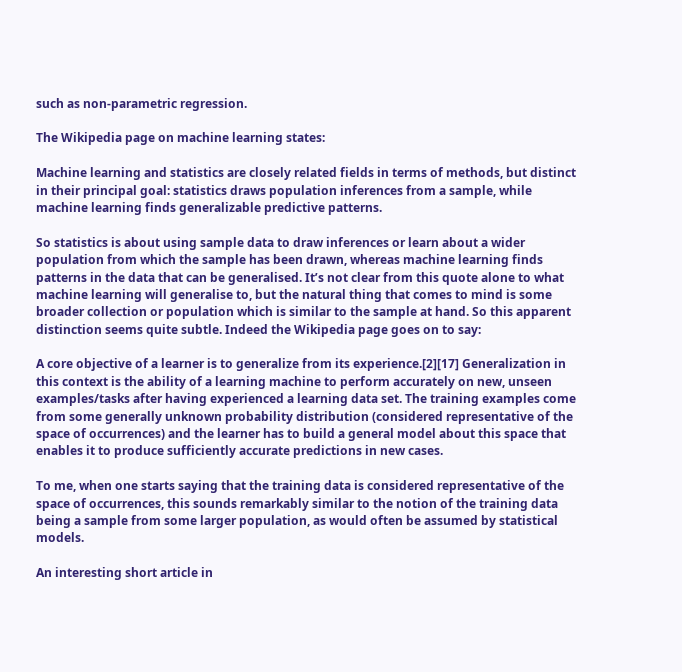such as non-parametric regression.

The Wikipedia page on machine learning states:

Machine learning and statistics are closely related fields in terms of methods, but distinct in their principal goal: statistics draws population inferences from a sample, while machine learning finds generalizable predictive patterns.

So statistics is about using sample data to draw inferences or learn about a wider population from which the sample has been drawn, whereas machine learning finds patterns in the data that can be generalised. It’s not clear from this quote alone to what machine learning will generalise to, but the natural thing that comes to mind is some broader collection or population which is similar to the sample at hand. So this apparent distinction seems quite subtle. Indeed the Wikipedia page goes on to say:

A core objective of a learner is to generalize from its experience.[2][17] Generalization in this context is the ability of a learning machine to perform accurately on new, unseen examples/tasks after having experienced a learning data set. The training examples come from some generally unknown probability distribution (considered representative of the space of occurrences) and the learner has to build a general model about this space that enables it to produce sufficiently accurate predictions in new cases.

To me, when one starts saying that the training data is considered representative of the space of occurrences, this sounds remarkably similar to the notion of the training data being a sample from some larger population, as would often be assumed by statistical models.

An interesting short article in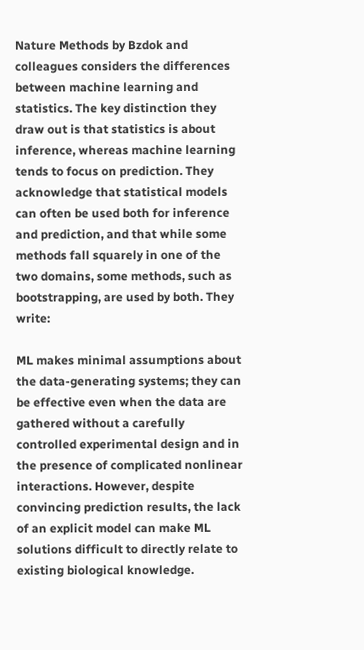Nature Methods by Bzdok and colleagues considers the differences between machine learning and statistics. The key distinction they draw out is that statistics is about inference, whereas machine learning tends to focus on prediction. They acknowledge that statistical models can often be used both for inference and prediction, and that while some methods fall squarely in one of the two domains, some methods, such as bootstrapping, are used by both. They write:

ML makes minimal assumptions about the data-generating systems; they can be effective even when the data are gathered without a carefully controlled experimental design and in the presence of complicated nonlinear interactions. However, despite convincing prediction results, the lack of an explicit model can make ML solutions difficult to directly relate to existing biological knowledge.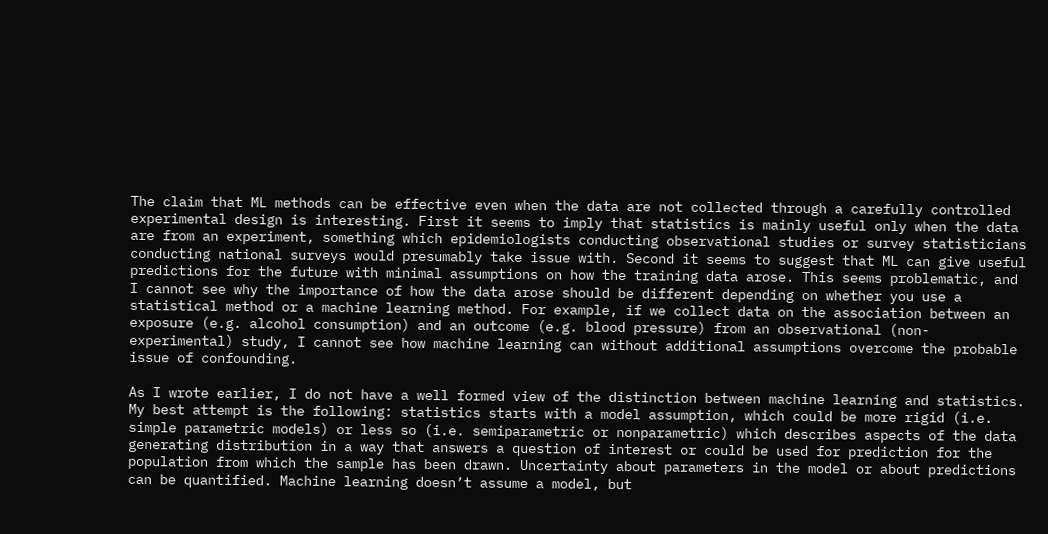The claim that ML methods can be effective even when the data are not collected through a carefully controlled experimental design is interesting. First it seems to imply that statistics is mainly useful only when the data are from an experiment, something which epidemiologists conducting observational studies or survey statisticians conducting national surveys would presumably take issue with. Second it seems to suggest that ML can give useful predictions for the future with minimal assumptions on how the training data arose. This seems problematic, and I cannot see why the importance of how the data arose should be different depending on whether you use a statistical method or a machine learning method. For example, if we collect data on the association between an exposure (e.g. alcohol consumption) and an outcome (e.g. blood pressure) from an observational (non-experimental) study, I cannot see how machine learning can without additional assumptions overcome the probable issue of confounding.

As I wrote earlier, I do not have a well formed view of the distinction between machine learning and statistics. My best attempt is the following: statistics starts with a model assumption, which could be more rigid (i.e. simple parametric models) or less so (i.e. semiparametric or nonparametric) which describes aspects of the data generating distribution in a way that answers a question of interest or could be used for prediction for the population from which the sample has been drawn. Uncertainty about parameters in the model or about predictions can be quantified. Machine learning doesn’t assume a model, but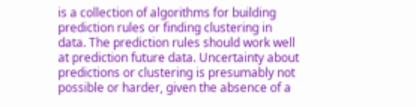is a collection of algorithms for building prediction rules or finding clustering in data. The prediction rules should work well at prediction future data. Uncertainty about predictions or clustering is presumably not possible or harder, given the absence of a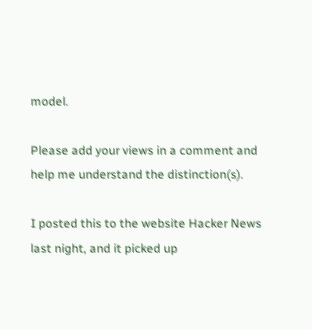model.

Please add your views in a comment and help me understand the distinction(s).

I posted this to the website Hacker News last night, and it picked up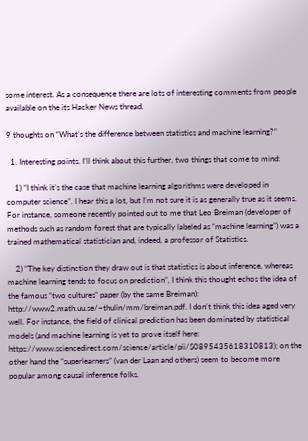some interest. As a consequence there are lots of interesting comments from people available on the its Hacker News thread.

9 thoughts on “What’s the difference between statistics and machine learning?”

  1. Interesting points. I’ll think about this further, two things that come to mind:

    1) “I think it’s the case that machine learning algorithms were developed in computer science”. I hear this a lot, but I’m not sure it is as generally true as it seems. For instance, someone recently pointed out to me that Leo Breiman (developer of methods such as random forest that are typically labeled as “machine learning”) was a trained mathematical statistician and, indeed, a professor of Statistics.

    2) “The key distinction they draw out is that statistics is about inference, whereas machine learning tends to focus on prediction”, I think this thought echos the idea of the famous “two cultures” paper (by the same Breiman): http://www2.math.uu.se/~thulin/mm/breiman.pdf. I don’t think this idea aged very well. For instance, the field of clinical prediction has been dominated by statistical models (and machine learning is yet to prove itself here: https://www.sciencedirect.com/science/article/pii/S0895435618310813); on the other hand the “superlearners” (van der Laan and others) seem to become more popular among causal inference folks.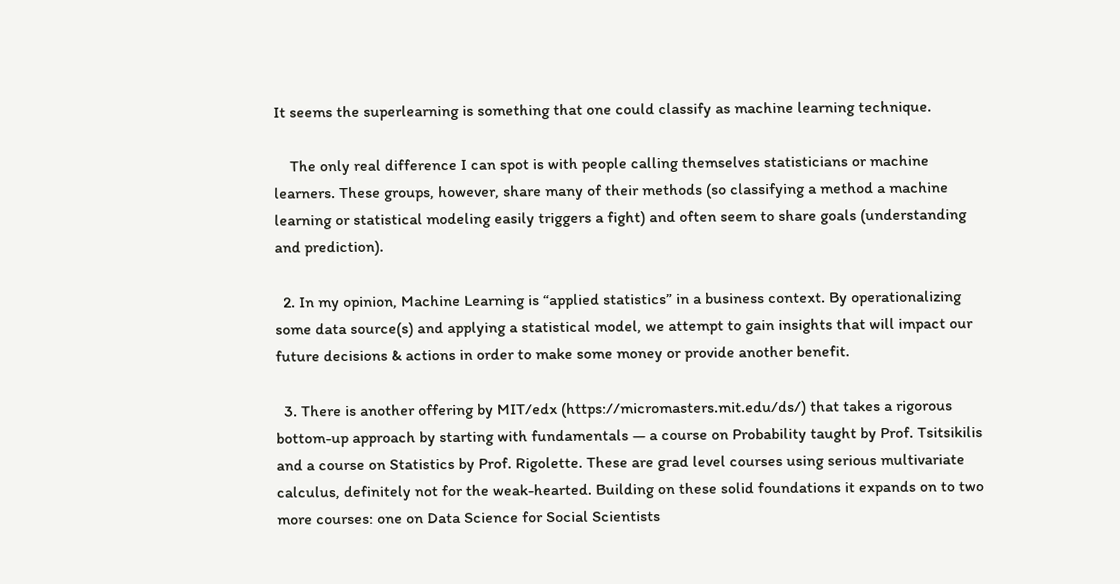It seems the superlearning is something that one could classify as machine learning technique.

    The only real difference I can spot is with people calling themselves statisticians or machine learners. These groups, however, share many of their methods (so classifying a method a machine learning or statistical modeling easily triggers a fight) and often seem to share goals (understanding and prediction).

  2. In my opinion, Machine Learning is “applied statistics” in a business context. By operationalizing some data source(s) and applying a statistical model, we attempt to gain insights that will impact our future decisions & actions in order to make some money or provide another benefit.

  3. There is another offering by MIT/edx (https://micromasters.mit.edu/ds/) that takes a rigorous bottom-up approach by starting with fundamentals — a course on Probability taught by Prof. Tsitsikilis and a course on Statistics by Prof. Rigolette. These are grad level courses using serious multivariate calculus, definitely not for the weak-hearted. Building on these solid foundations it expands on to two more courses: one on Data Science for Social Scientists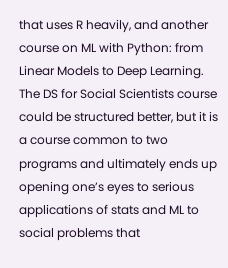that uses R heavily, and another course on ML with Python: from Linear Models to Deep Learning. The DS for Social Scientists course could be structured better, but it is a course common to two programs and ultimately ends up opening one’s eyes to serious applications of stats and ML to social problems that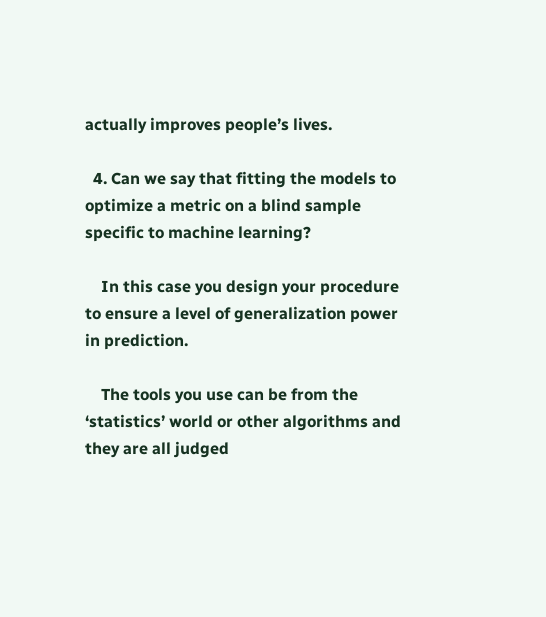actually improves people’s lives.

  4. Can we say that fitting the models to optimize a metric on a blind sample specific to machine learning?

    In this case you design your procedure to ensure a level of generalization power in prediction.

    The tools you use can be from the ‘statistics’ world or other algorithms and they are all judged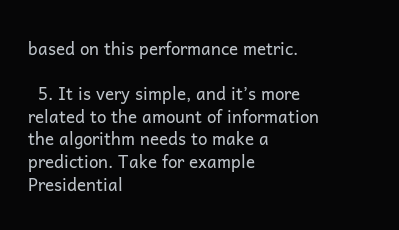based on this performance metric.

  5. It is very simple, and it’s more related to the amount of information the algorithm needs to make a prediction. Take for example Presidential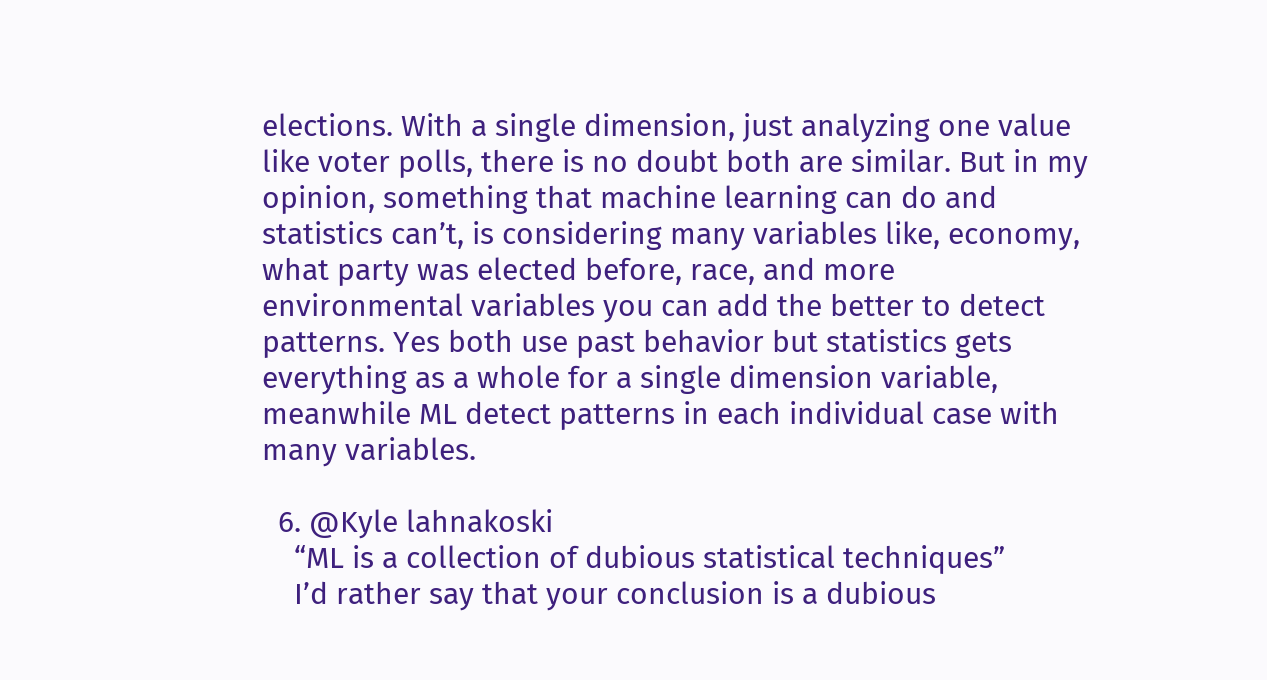elections. With a single dimension, just analyzing one value like voter polls, there is no doubt both are similar. But in my opinion, something that machine learning can do and statistics can’t, is considering many variables like, economy, what party was elected before, race, and more environmental variables you can add the better to detect patterns. Yes both use past behavior but statistics gets everything as a whole for a single dimension variable, meanwhile ML detect patterns in each individual case with many variables.

  6. @Kyle lahnakoski
    “ML is a collection of dubious statistical techniques”
    I’d rather say that your conclusion is a dubious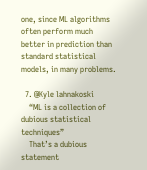one, since ML algorithms often perform much better in prediction than standard statistical models, in many problems.

  7. @Kyle lahnakoski
    “ML is a collection of dubious statistical techniques”
    That’s a dubious statement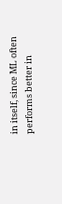in itself, since ML often performs better in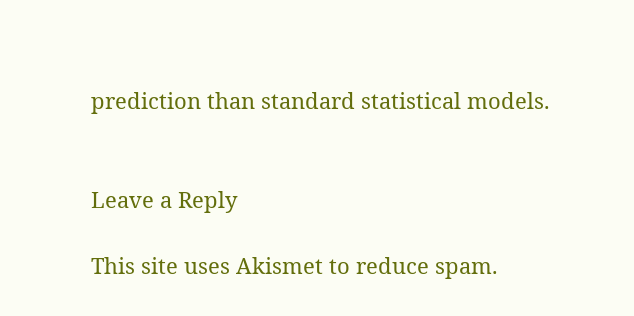prediction than standard statistical models.


Leave a Reply

This site uses Akismet to reduce spam.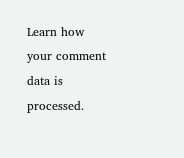Learn how your comment data is processed.